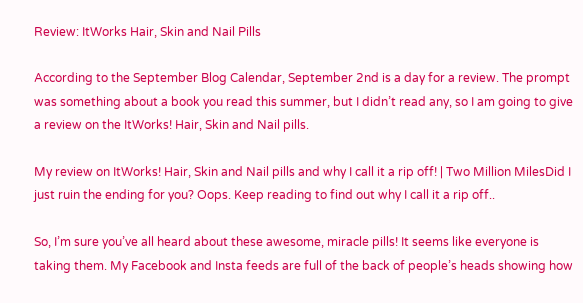Review: ItWorks Hair, Skin and Nail Pills

According to the September Blog Calendar, September 2nd is a day for a review. The prompt was something about a book you read this summer, but I didn’t read any, so I am going to give a review on the ItWorks! Hair, Skin and Nail pills.

My review on ItWorks! Hair, Skin and Nail pills and why I call it a rip off! | Two Million MilesDid I just ruin the ending for you? Oops. Keep reading to find out why I call it a rip off..

So, I’m sure you’ve all heard about these awesome, miracle pills! It seems like everyone is taking them. My Facebook and Insta feeds are full of the back of people’s heads showing how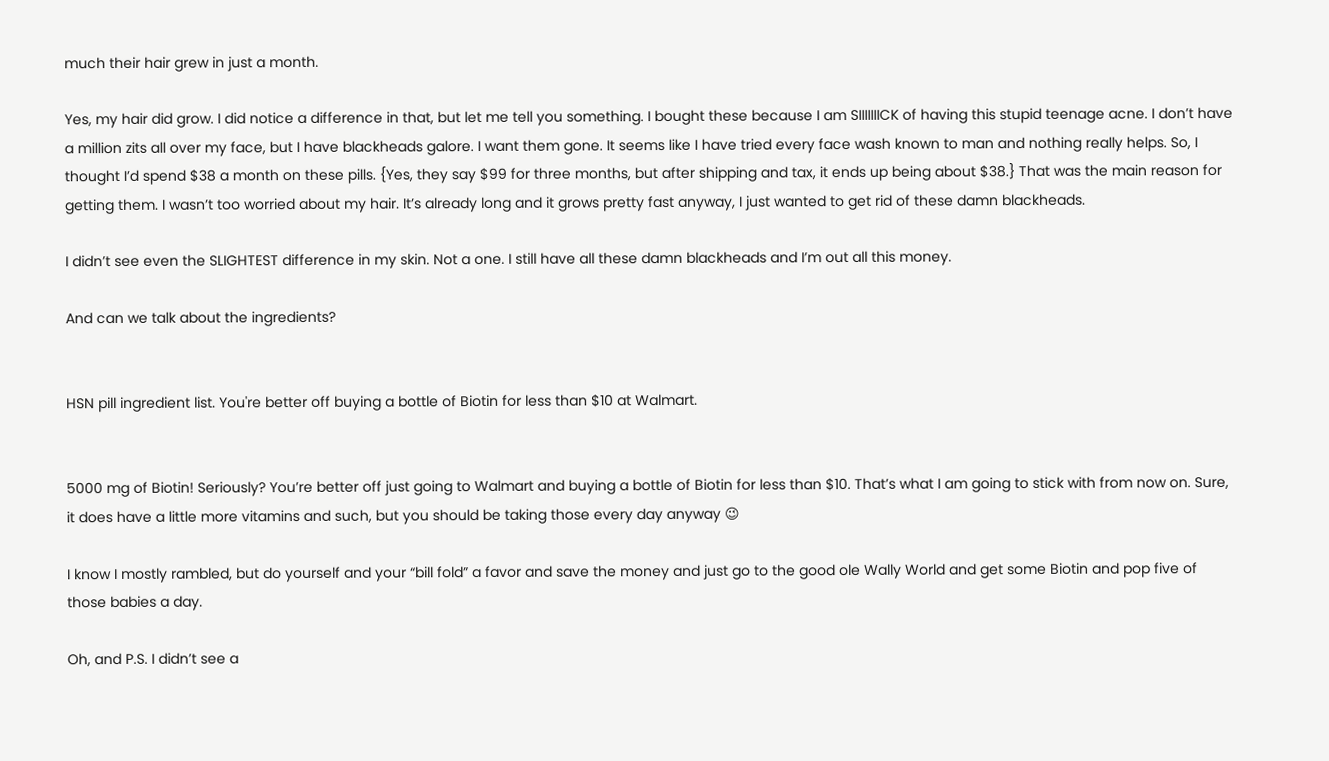much their hair grew in just a month.

Yes, my hair did grow. I did notice a difference in that, but let me tell you something. I bought these because I am SIIIIIIICK of having this stupid teenage acne. I don’t have a million zits all over my face, but I have blackheads galore. I want them gone. It seems like I have tried every face wash known to man and nothing really helps. So, I thought I’d spend $38 a month on these pills. {Yes, they say $99 for three months, but after shipping and tax, it ends up being about $38.} That was the main reason for getting them. I wasn’t too worried about my hair. It’s already long and it grows pretty fast anyway, I just wanted to get rid of these damn blackheads.

I didn’t see even the SLIGHTEST difference in my skin. Not a one. I still have all these damn blackheads and I’m out all this money.

And can we talk about the ingredients?


HSN pill ingredient list. You're better off buying a bottle of Biotin for less than $10 at Walmart.


5000 mg of Biotin! Seriously? You’re better off just going to Walmart and buying a bottle of Biotin for less than $10. That’s what I am going to stick with from now on. Sure, it does have a little more vitamins and such, but you should be taking those every day anyway 😉

I know I mostly rambled, but do yourself and your “bill fold” a favor and save the money and just go to the good ole Wally World and get some Biotin and pop five of those babies a day.

Oh, and P.S. I didn’t see a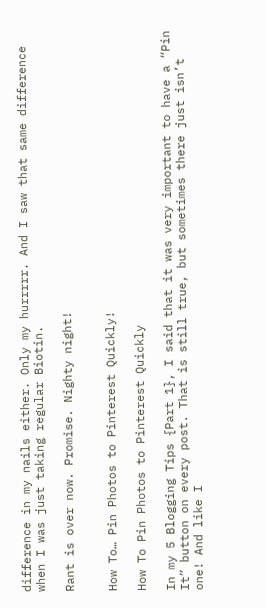difference in my nails either. Only my hurrrrr. And I saw that same difference when I was just taking regular Biotin.

Rant is over now. Promise. Nighty night!


How To… Pin Photos to Pinterest Quickly!

How To Pin Photos to Pinterest Quickly

In my 5 Blogging Tips {Part 1}, I said that it was very important to have a “Pin It” button on every post. That is still true, but sometimes there just isn’t one! And like I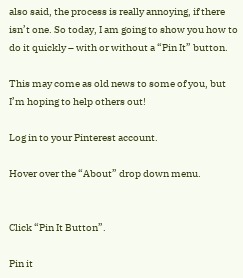also said, the process is really annoying, if there isn’t one. So today, I am going to show you how to do it quickly – with or without a “Pin It” button.

This may come as old news to some of you, but I’m hoping to help others out!

Log in to your Pinterest account.

Hover over the “About” drop down menu.


Click “Pin It Button”.

Pin it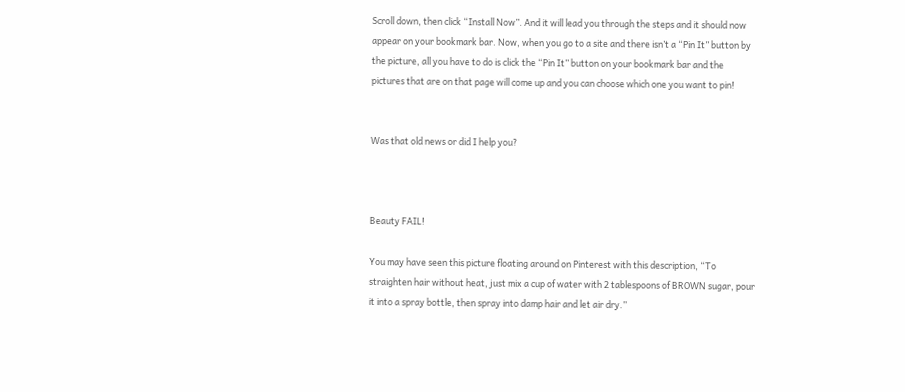Scroll down, then click “Install Now”. And it will lead you through the steps and it should now appear on your bookmark bar. Now, when you go to a site and there isn’t a “Pin It” button by the picture, all you have to do is click the “Pin It” button on your bookmark bar and the pictures that are on that page will come up and you can choose which one you want to pin!


Was that old news or did I help you?



Beauty FAIL!

You may have seen this picture floating around on Pinterest with this description, “To straighten hair without heat, just mix a cup of water with 2 tablespoons of BROWN sugar, pour it into a spray bottle, then spray into damp hair and let air dry.”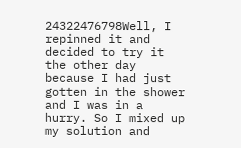24322476798Well, I repinned it and decided to try it the other day because I had just gotten in the shower and I was in a hurry. So I mixed up my solution and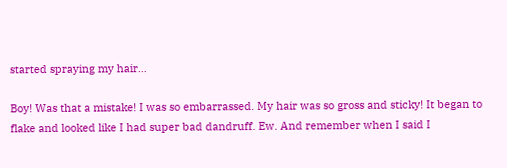started spraying my hair…

Boy! Was that a mistake! I was so embarrassed. My hair was so gross and sticky! It began to flake and looked like I had super bad dandruff. Ew. And remember when I said I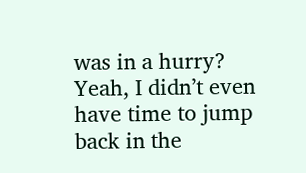was in a hurry? Yeah, I didn’t even have time to jump back in the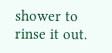shower to rinse it out.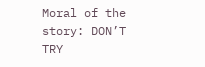Moral of the story: DON’T TRY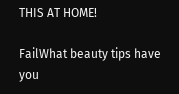THIS AT HOME!

FailWhat beauty tips have you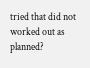tried that did not worked out as planned?